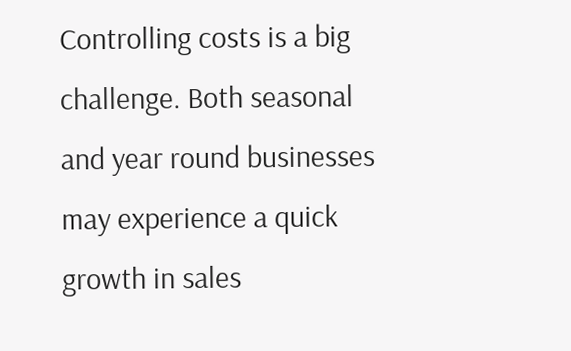Controlling costs is a big challenge. Both seasonal and year round businesses may experience a quick growth in sales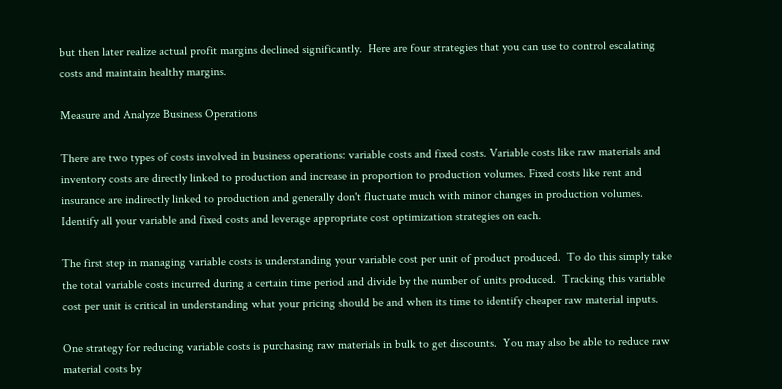but then later realize actual profit margins declined significantly.  Here are four strategies that you can use to control escalating costs and maintain healthy margins.

Measure and Analyze Business Operations

There are two types of costs involved in business operations: variable costs and fixed costs. Variable costs like raw materials and inventory costs are directly linked to production and increase in proportion to production volumes. Fixed costs like rent and insurance are indirectly linked to production and generally don't fluctuate much with minor changes in production volumes.  Identify all your variable and fixed costs and leverage appropriate cost optimization strategies on each.

The first step in managing variable costs is understanding your variable cost per unit of product produced.  To do this simply take the total variable costs incurred during a certain time period and divide by the number of units produced.  Tracking this variable cost per unit is critical in understanding what your pricing should be and when its time to identify cheaper raw material inputs.

One strategy for reducing variable costs is purchasing raw materials in bulk to get discounts.  You may also be able to reduce raw material costs by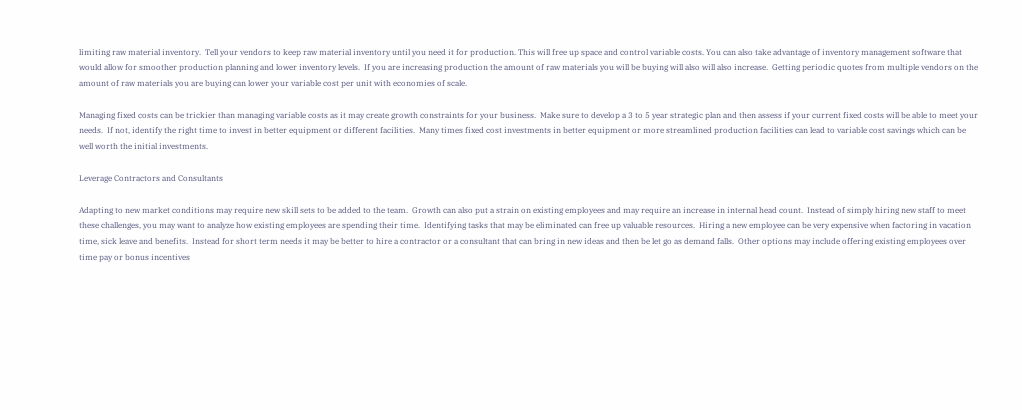limiting raw material inventory.  Tell your vendors to keep raw material inventory until you need it for production. This will free up space and control variable costs. You can also take advantage of inventory management software that would allow for smoother production planning and lower inventory levels.  If you are increasing production the amount of raw materials you will be buying will also will also increase.  Getting periodic quotes from multiple vendors on the amount of raw materials you are buying can lower your variable cost per unit with economies of scale.

Managing fixed costs can be trickier than managing variable costs as it may create growth constraints for your business.  Make sure to develop a 3 to 5 year strategic plan and then assess if your current fixed costs will be able to meet your needs.  If not, identify the right time to invest in better equipment or different facilities.  Many times fixed cost investments in better equipment or more streamlined production facilities can lead to variable cost savings which can be well worth the initial investments.

Leverage Contractors and Consultants

Adapting to new market conditions may require new skill sets to be added to the team.  Growth can also put a strain on existing employees and may require an increase in internal head count.  Instead of simply hiring new staff to meet these challenges, you may want to analyze how existing employees are spending their time.  Identifying tasks that may be eliminated can free up valuable resources.  Hiring a new employee can be very expensive when factoring in vacation time, sick leave and benefits.  Instead for short term needs it may be better to hire a contractor or a consultant that can bring in new ideas and then be let go as demand falls.  Other options may include offering existing employees over time pay or bonus incentives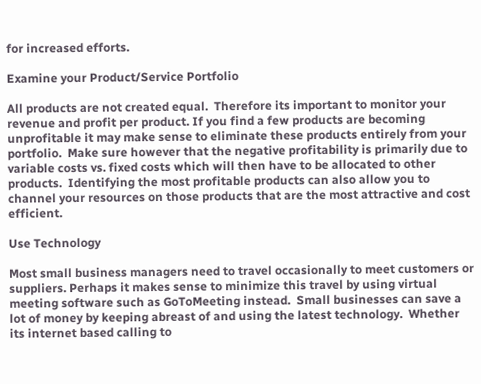for increased efforts.

Examine your Product/Service Portfolio

All products are not created equal.  Therefore its important to monitor your revenue and profit per product. If you find a few products are becoming unprofitable it may make sense to eliminate these products entirely from your portfolio.  Make sure however that the negative profitability is primarily due to variable costs vs. fixed costs which will then have to be allocated to other products.  Identifying the most profitable products can also allow you to channel your resources on those products that are the most attractive and cost efficient.

Use Technology

Most small business managers need to travel occasionally to meet customers or suppliers. Perhaps it makes sense to minimize this travel by using virtual meeting software such as GoToMeeting instead.  Small businesses can save a lot of money by keeping abreast of and using the latest technology.  Whether its internet based calling to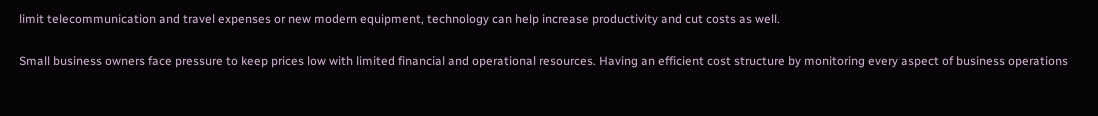limit telecommunication and travel expenses or new modern equipment, technology can help increase productivity and cut costs as well.

Small business owners face pressure to keep prices low with limited financial and operational resources. Having an efficient cost structure by monitoring every aspect of business operations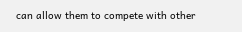can allow them to compete with other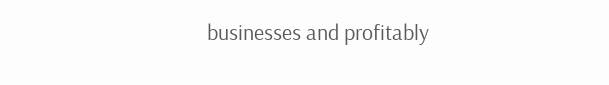businesses and profitably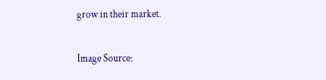grow in their market.

Image Source: